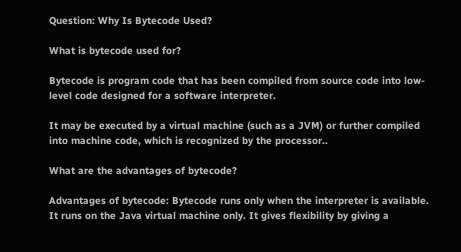Question: Why Is Bytecode Used?

What is bytecode used for?

Bytecode is program code that has been compiled from source code into low-level code designed for a software interpreter.

It may be executed by a virtual machine (such as a JVM) or further compiled into machine code, which is recognized by the processor..

What are the advantages of bytecode?

Advantages of bytecode: Bytecode runs only when the interpreter is available. It runs on the Java virtual machine only. It gives flexibility by giving a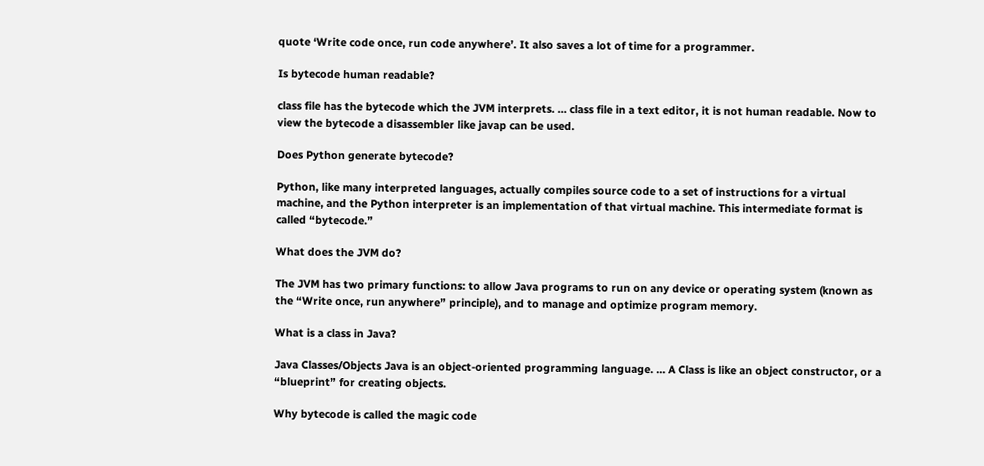quote ‘Write code once, run code anywhere’. It also saves a lot of time for a programmer.

Is bytecode human readable?

class file has the bytecode which the JVM interprets. … class file in a text editor, it is not human readable. Now to view the bytecode a disassembler like javap can be used.

Does Python generate bytecode?

Python, like many interpreted languages, actually compiles source code to a set of instructions for a virtual machine, and the Python interpreter is an implementation of that virtual machine. This intermediate format is called “bytecode.”

What does the JVM do?

The JVM has two primary functions: to allow Java programs to run on any device or operating system (known as the “Write once, run anywhere” principle), and to manage and optimize program memory.

What is a class in Java?

Java Classes/Objects Java is an object-oriented programming language. … A Class is like an object constructor, or a “blueprint” for creating objects.

Why bytecode is called the magic code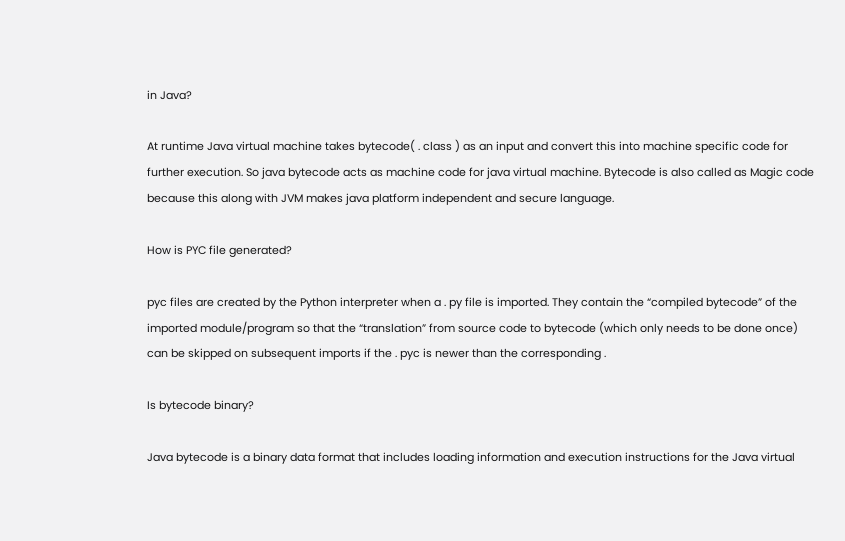in Java?

At runtime Java virtual machine takes bytecode( . class ) as an input and convert this into machine specific code for further execution. So java bytecode acts as machine code for java virtual machine. Bytecode is also called as Magic code because this along with JVM makes java platform independent and secure language.

How is PYC file generated?

pyc files are created by the Python interpreter when a . py file is imported. They contain the “compiled bytecode” of the imported module/program so that the “translation” from source code to bytecode (which only needs to be done once) can be skipped on subsequent imports if the . pyc is newer than the corresponding .

Is bytecode binary?

Java bytecode is a binary data format that includes loading information and execution instructions for the Java virtual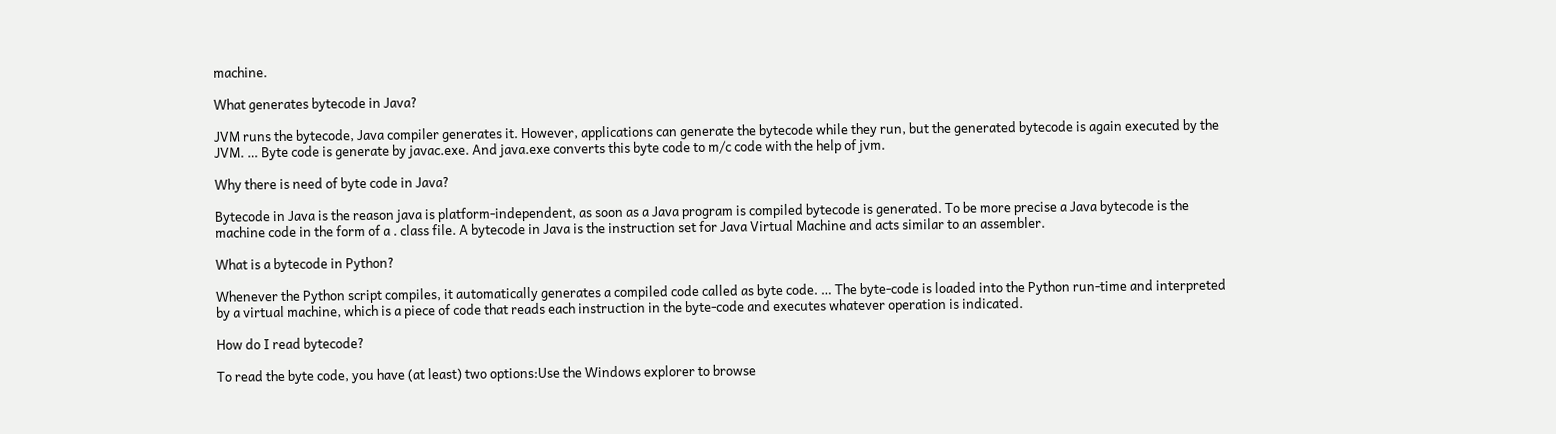machine.

What generates bytecode in Java?

JVM runs the bytecode, Java compiler generates it. However, applications can generate the bytecode while they run, but the generated bytecode is again executed by the JVM. … Byte code is generate by javac.exe. And java.exe converts this byte code to m/c code with the help of jvm.

Why there is need of byte code in Java?

Bytecode in Java is the reason java is platform-independent, as soon as a Java program is compiled bytecode is generated. To be more precise a Java bytecode is the machine code in the form of a . class file. A bytecode in Java is the instruction set for Java Virtual Machine and acts similar to an assembler.

What is a bytecode in Python?

Whenever the Python script compiles, it automatically generates a compiled code called as byte code. … The byte-code is loaded into the Python run-time and interpreted by a virtual machine, which is a piece of code that reads each instruction in the byte-code and executes whatever operation is indicated.

How do I read bytecode?

To read the byte code, you have (at least) two options:Use the Windows explorer to browse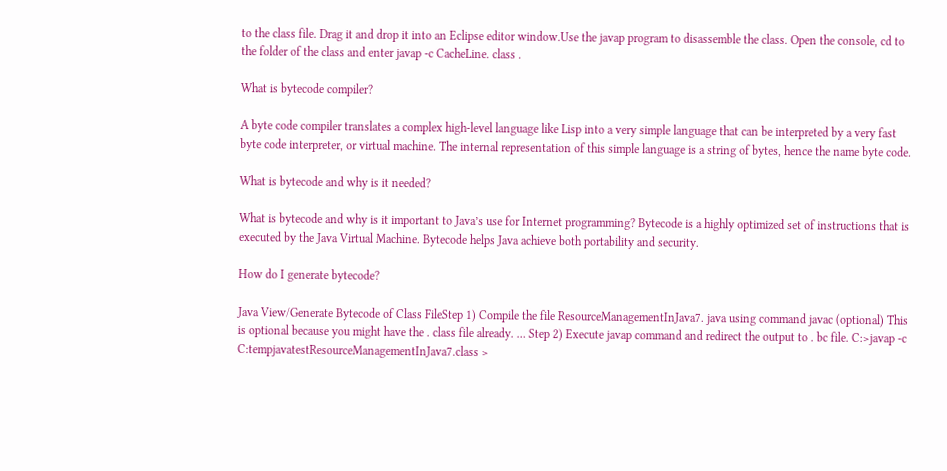to the class file. Drag it and drop it into an Eclipse editor window.Use the javap program to disassemble the class. Open the console, cd to the folder of the class and enter javap -c CacheLine. class .

What is bytecode compiler?

A byte code compiler translates a complex high-level language like Lisp into a very simple language that can be interpreted by a very fast byte code interpreter, or virtual machine. The internal representation of this simple language is a string of bytes, hence the name byte code.

What is bytecode and why is it needed?

What is bytecode and why is it important to Java’s use for Internet programming? Bytecode is a highly optimized set of instructions that is executed by the Java Virtual Machine. Bytecode helps Java achieve both portability and security.

How do I generate bytecode?

Java View/Generate Bytecode of Class FileStep 1) Compile the file ResourceManagementInJava7. java using command javac (optional) This is optional because you might have the . class file already. … Step 2) Execute javap command and redirect the output to . bc file. C:>javap -c C:tempjavatestResourceManagementInJava7.class >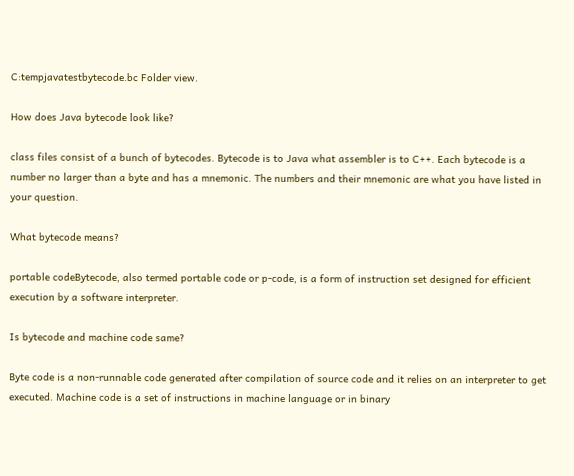C:tempjavatestbytecode.bc Folder view.

How does Java bytecode look like?

class files consist of a bunch of bytecodes. Bytecode is to Java what assembler is to C++. Each bytecode is a number no larger than a byte and has a mnemonic. The numbers and their mnemonic are what you have listed in your question.

What bytecode means?

portable codeBytecode, also termed portable code or p-code, is a form of instruction set designed for efficient execution by a software interpreter.

Is bytecode and machine code same?

Byte code is a non-runnable code generated after compilation of source code and it relies on an interpreter to get executed. Machine code is a set of instructions in machine language or in binary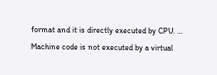format and it is directly executed by CPU. … Machine code is not executed by a virtual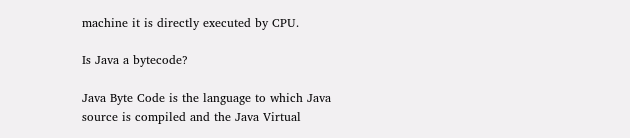machine it is directly executed by CPU.

Is Java a bytecode?

Java Byte Code is the language to which Java source is compiled and the Java Virtual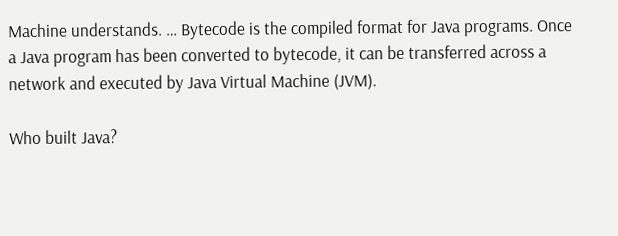Machine understands. … Bytecode is the compiled format for Java programs. Once a Java program has been converted to bytecode, it can be transferred across a network and executed by Java Virtual Machine (JVM).

Who built Java?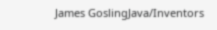James GoslingJava/Inventors